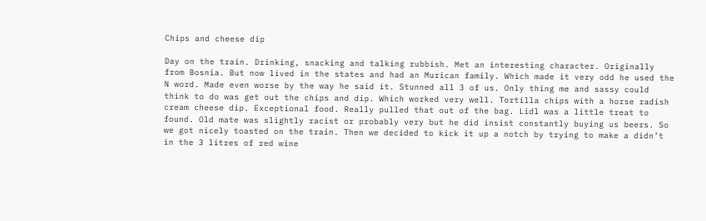Chips and cheese dip

Day on the train. Drinking, snacking and talking rubbish. Met an interesting character. Originally from Bosnia. But now lived in the states and had an Murican family. Which made it very odd he used the N word. Made even worse by the way he said it. Stunned all 3 of us. Only thing me and sassy could think to do was get out the chips and dip. Which worked very well. Tortilla chips with a horse radish cream cheese dip. Exceptional food. Really pulled that out of the bag. Lidl was a little treat to found. Old mate was slightly racist or probably very but he did insist constantly buying us beers. So we got nicely toasted on the train. Then we decided to kick it up a notch by trying to make a didn’t in the 3 litres of red wine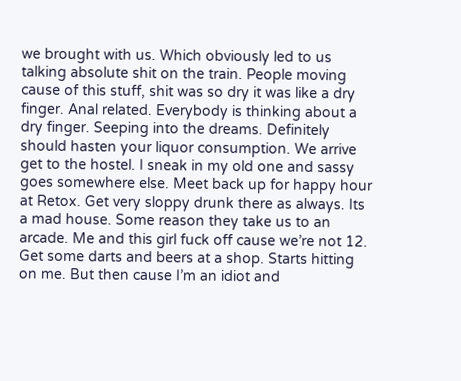we brought with us. Which obviously led to us talking absolute shit on the train. People moving cause of this stuff, shit was so dry it was like a dry finger. Anal related. Everybody is thinking about a dry finger. Seeping into the dreams. Definitely should hasten your liquor consumption. We arrive get to the hostel. I sneak in my old one and sassy goes somewhere else. Meet back up for happy hour at Retox. Get very sloppy drunk there as always. Its a mad house. Some reason they take us to an arcade. Me and this girl fuck off cause we’re not 12. Get some darts and beers at a shop. Starts hitting on me. But then cause I’m an idiot and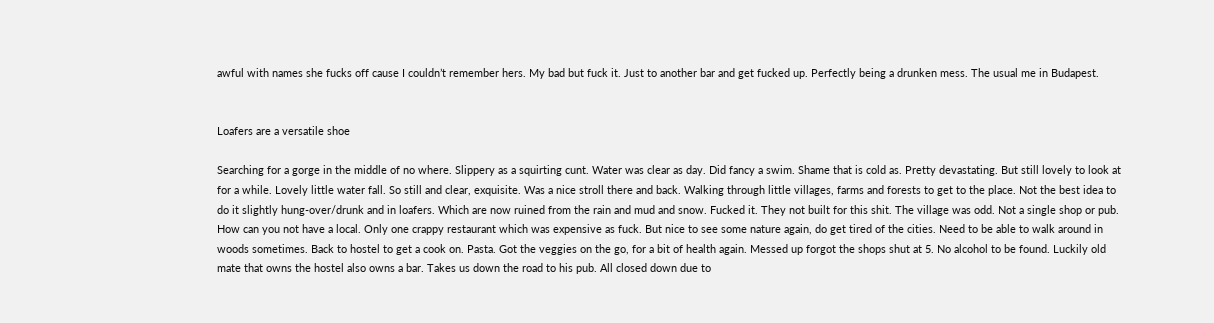awful with names she fucks off cause I couldn’t remember hers. My bad but fuck it. Just to another bar and get fucked up. Perfectly being a drunken mess. The usual me in Budapest.


Loafers are a versatile shoe

Searching for a gorge in the middle of no where. Slippery as a squirting cunt. Water was clear as day. Did fancy a swim. Shame that is cold as. Pretty devastating. But still lovely to look at for a while. Lovely little water fall. So still and clear, exquisite. Was a nice stroll there and back. Walking through little villages, farms and forests to get to the place. Not the best idea to do it slightly hung-over/drunk and in loafers. Which are now ruined from the rain and mud and snow. Fucked it. They not built for this shit. The village was odd. Not a single shop or pub. How can you not have a local. Only one crappy restaurant which was expensive as fuck. But nice to see some nature again, do get tired of the cities. Need to be able to walk around in woods sometimes. Back to hostel to get a cook on. Pasta. Got the veggies on the go, for a bit of health again. Messed up forgot the shops shut at 5. No alcohol to be found. Luckily old mate that owns the hostel also owns a bar. Takes us down the road to his pub. All closed down due to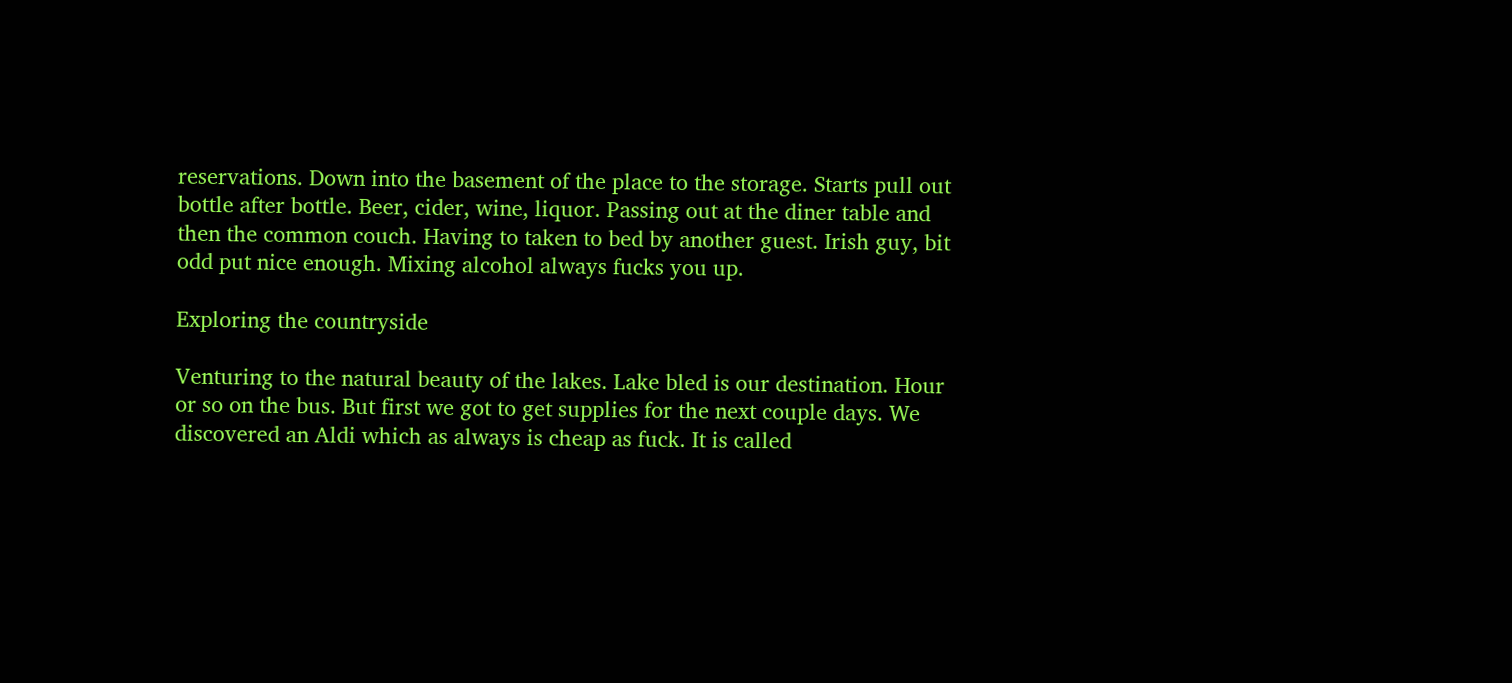reservations. Down into the basement of the place to the storage. Starts pull out bottle after bottle. Beer, cider, wine, liquor. Passing out at the diner table and then the common couch. Having to taken to bed by another guest. Irish guy, bit odd put nice enough. Mixing alcohol always fucks you up.

Exploring the countryside

Venturing to the natural beauty of the lakes. Lake bled is our destination. Hour or so on the bus. But first we got to get supplies for the next couple days. We discovered an Aldi which as always is cheap as fuck. It is called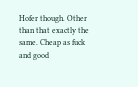Hofer though. Other than that exactly the same. Cheap as fuck and good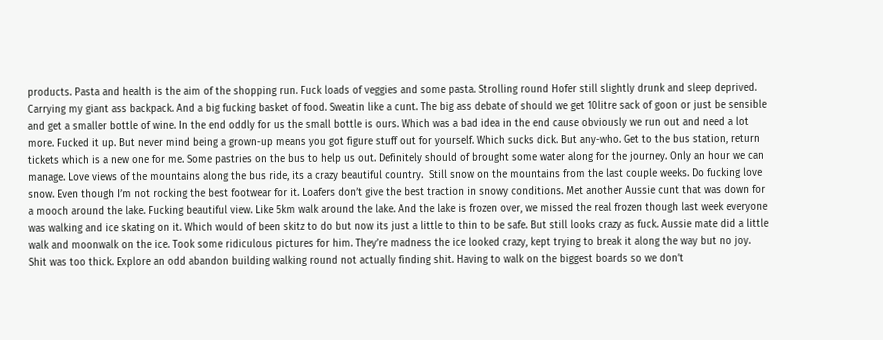products. Pasta and health is the aim of the shopping run. Fuck loads of veggies and some pasta. Strolling round Hofer still slightly drunk and sleep deprived. Carrying my giant ass backpack. And a big fucking basket of food. Sweatin like a cunt. The big ass debate of should we get 10litre sack of goon or just be sensible and get a smaller bottle of wine. In the end oddly for us the small bottle is ours. Which was a bad idea in the end cause obviously we run out and need a lot more. Fucked it up. But never mind being a grown-up means you got figure stuff out for yourself. Which sucks dick. But any-who. Get to the bus station, return tickets which is a new one for me. Some pastries on the bus to help us out. Definitely should of brought some water along for the journey. Only an hour we can manage. Love views of the mountains along the bus ride, its a crazy beautiful country.  Still snow on the mountains from the last couple weeks. Do fucking love snow. Even though I’m not rocking the best footwear for it. Loafers don’t give the best traction in snowy conditions. Met another Aussie cunt that was down for a mooch around the lake. Fucking beautiful view. Like 5km walk around the lake. And the lake is frozen over, we missed the real frozen though last week everyone was walking and ice skating on it. Which would of been skitz to do but now its just a little to thin to be safe. But still looks crazy as fuck. Aussie mate did a little walk and moonwalk on the ice. Took some ridiculous pictures for him. They’re madness the ice looked crazy, kept trying to break it along the way but no joy. Shit was too thick. Explore an odd abandon building walking round not actually finding shit. Having to walk on the biggest boards so we don’t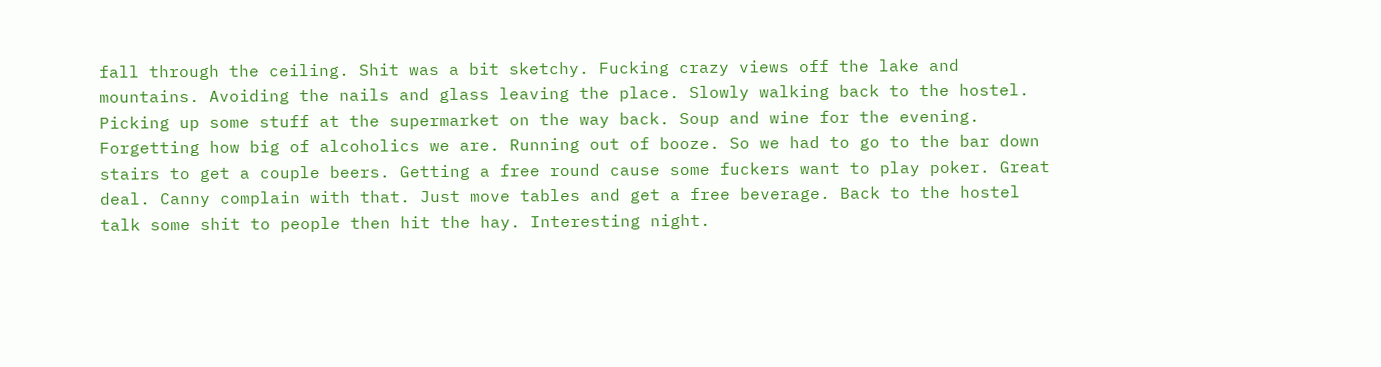fall through the ceiling. Shit was a bit sketchy. Fucking crazy views off the lake and mountains. Avoiding the nails and glass leaving the place. Slowly walking back to the hostel. Picking up some stuff at the supermarket on the way back. Soup and wine for the evening. Forgetting how big of alcoholics we are. Running out of booze. So we had to go to the bar down stairs to get a couple beers. Getting a free round cause some fuckers want to play poker. Great deal. Canny complain with that. Just move tables and get a free beverage. Back to the hostel talk some shit to people then hit the hay. Interesting night.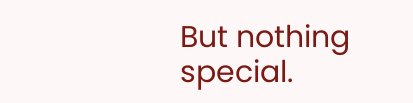But nothing special.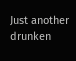Just another drunken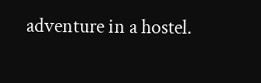adventure in a hostel.